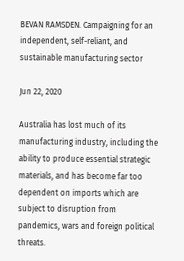BEVAN RAMSDEN. Campaigning for an independent, self-reliant, and sustainable manufacturing sector

Jun 22, 2020

Australia has lost much of its manufacturing industry, including the ability to produce essential strategic materials, and has become far too dependent on imports which are subject to disruption from pandemics, wars and foreign political threats.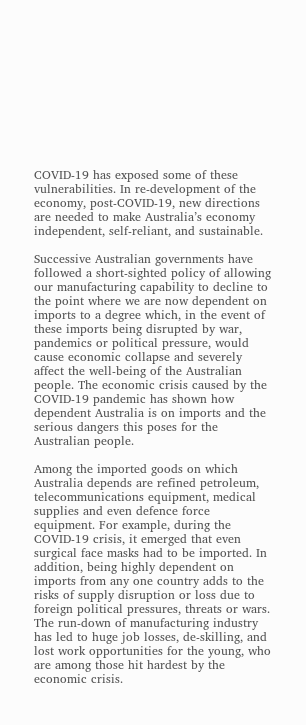COVID-19 has exposed some of these vulnerabilities. In re-development of the economy, post-COVID-19, new directions are needed to make Australia’s economy independent, self-reliant, and sustainable.

Successive Australian governments have followed a short-sighted policy of allowing our manufacturing capability to decline to the point where we are now dependent on imports to a degree which, in the event of these imports being disrupted by war, pandemics or political pressure, would cause economic collapse and severely affect the well-being of the Australian people. The economic crisis caused by the COVID-19 pandemic has shown how dependent Australia is on imports and the serious dangers this poses for the Australian people.

Among the imported goods on which Australia depends are refined petroleum, telecommunications equipment, medical supplies and even defence force equipment. For example, during the COVID-19 crisis, it emerged that even surgical face masks had to be imported. In addition, being highly dependent on imports from any one country adds to the risks of supply disruption or loss due to foreign political pressures, threats or wars. The run-down of manufacturing industry has led to huge job losses, de-skilling, and lost work opportunities for the young, who are among those hit hardest by the economic crisis.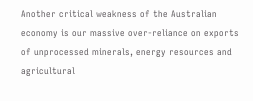Another critical weakness of the Australian economy is our massive over-reliance on exports of unprocessed minerals, energy resources and agricultural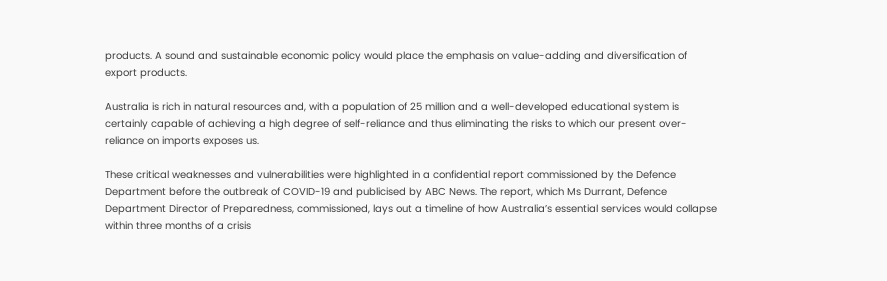products. A sound and sustainable economic policy would place the emphasis on value-adding and diversification of export products.

Australia is rich in natural resources and, with a population of 25 million and a well-developed educational system is certainly capable of achieving a high degree of self-reliance and thus eliminating the risks to which our present over-reliance on imports exposes us.

These critical weaknesses and vulnerabilities were highlighted in a confidential report commissioned by the Defence Department before the outbreak of COVID-19 and publicised by ABC News. The report, which Ms Durrant, Defence Department Director of Preparedness, commissioned, lays out a timeline of how Australia’s essential services would collapse within three months of a crisis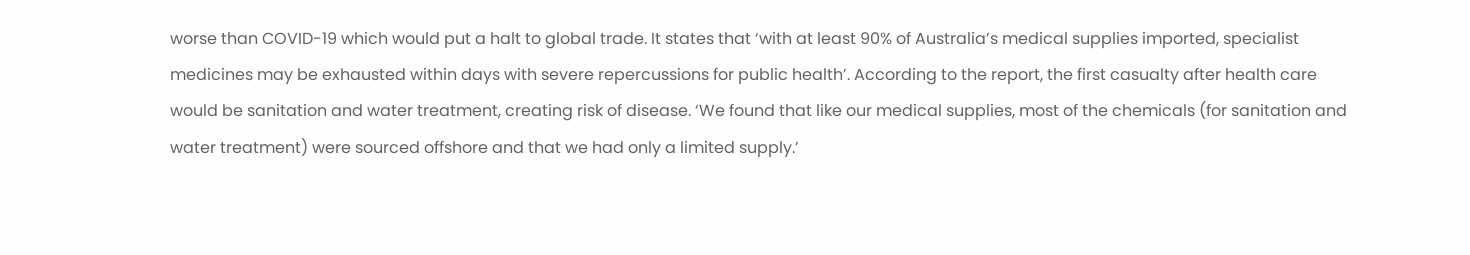worse than COVID-19 which would put a halt to global trade. It states that ‘with at least 90% of Australia’s medical supplies imported, specialist medicines may be exhausted within days with severe repercussions for public health’. According to the report, the first casualty after health care would be sanitation and water treatment, creating risk of disease. ‘We found that like our medical supplies, most of the chemicals (for sanitation and water treatment) were sourced offshore and that we had only a limited supply.’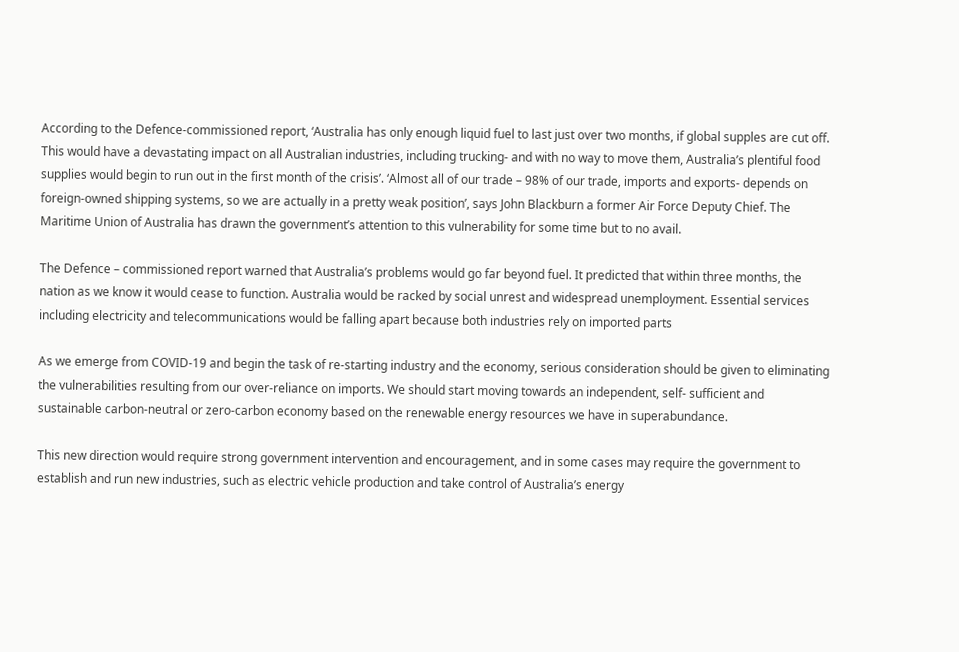According to the Defence-commissioned report, ‘Australia has only enough liquid fuel to last just over two months, if global supples are cut off. This would have a devastating impact on all Australian industries, including trucking- and with no way to move them, Australia’s plentiful food supplies would begin to run out in the first month of the crisis’. ‘Almost all of our trade – 98% of our trade, imports and exports- depends on foreign-owned shipping systems, so we are actually in a pretty weak position’, says John Blackburn a former Air Force Deputy Chief. The Maritime Union of Australia has drawn the government’s attention to this vulnerability for some time but to no avail.

The Defence – commissioned report warned that Australia’s problems would go far beyond fuel. It predicted that within three months, the nation as we know it would cease to function. Australia would be racked by social unrest and widespread unemployment. Essential services including electricity and telecommunications would be falling apart because both industries rely on imported parts

As we emerge from COVID-19 and begin the task of re-starting industry and the economy, serious consideration should be given to eliminating the vulnerabilities resulting from our over-reliance on imports. We should start moving towards an independent, self- sufficient and sustainable carbon-neutral or zero-carbon economy based on the renewable energy resources we have in superabundance.

This new direction would require strong government intervention and encouragement, and in some cases may require the government to establish and run new industries, such as electric vehicle production and take control of Australia’s energy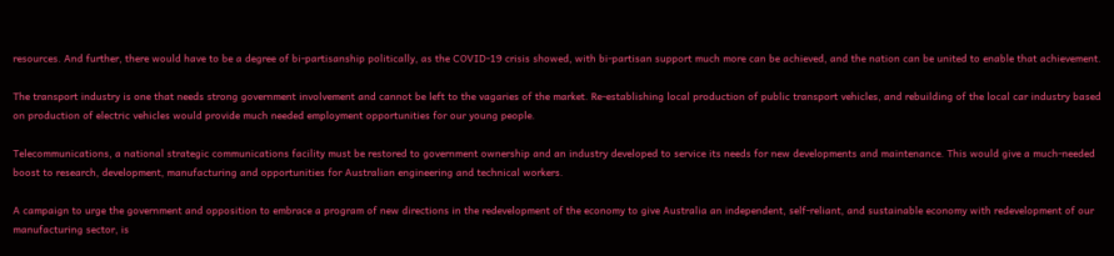resources. And further, there would have to be a degree of bi-partisanship politically, as the COVID-19 crisis showed, with bi-partisan support much more can be achieved, and the nation can be united to enable that achievement.

The transport industry is one that needs strong government involvement and cannot be left to the vagaries of the market. Re-establishing local production of public transport vehicles, and rebuilding of the local car industry based on production of electric vehicles would provide much needed employment opportunities for our young people.

Telecommunications, a national strategic communications facility must be restored to government ownership and an industry developed to service its needs for new developments and maintenance. This would give a much-needed boost to research, development, manufacturing and opportunities for Australian engineering and technical workers.

A campaign to urge the government and opposition to embrace a program of new directions in the redevelopment of the economy to give Australia an independent, self-reliant, and sustainable economy with redevelopment of our manufacturing sector, is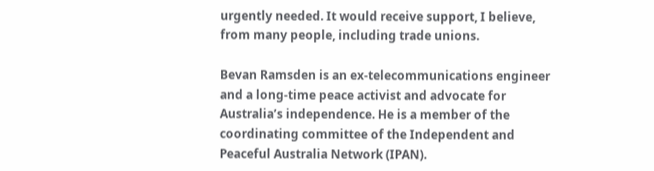urgently needed. It would receive support, I believe, from many people, including trade unions.

Bevan Ramsden is an ex-telecommunications engineer and a long-time peace activist and advocate for Australia’s independence. He is a member of the coordinating committee of the Independent and Peaceful Australia Network (IPAN).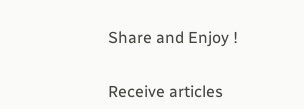Share and Enjoy !


Receive articles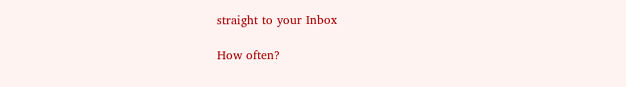straight to your Inbox

How often?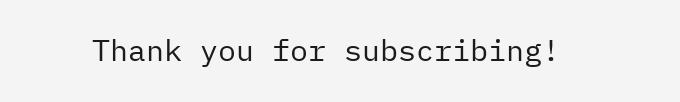Thank you for subscribing!